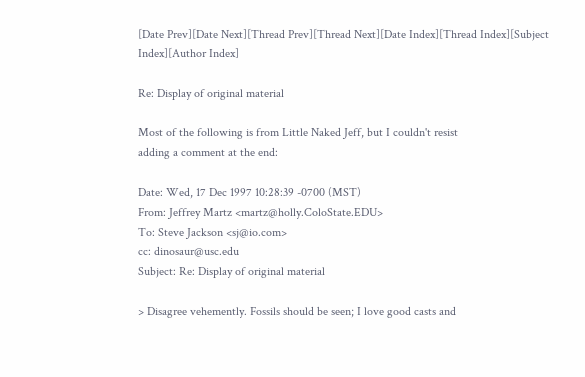[Date Prev][Date Next][Thread Prev][Thread Next][Date Index][Thread Index][Subject Index][Author Index]

Re: Display of original material

Most of the following is from Little Naked Jeff, but I couldn't resist
adding a comment at the end:

Date: Wed, 17 Dec 1997 10:28:39 -0700 (MST)
From: Jeffrey Martz <martz@holly.ColoState.EDU>
To: Steve Jackson <sj@io.com>
cc: dinosaur@usc.edu
Subject: Re: Display of original material

> Disagree vehemently. Fossils should be seen; I love good casts and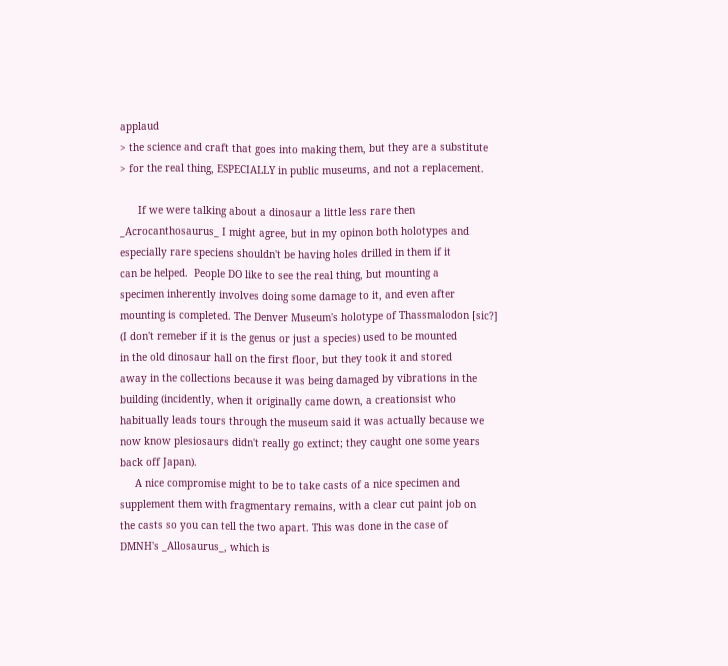applaud
> the science and craft that goes into making them, but they are a substitute
> for the real thing, ESPECIALLY in public museums, and not a replacement.

      If we were talking about a dinosaur a little less rare then
_Acrocanthosaurus_ I might agree, but in my opinon both holotypes and
especially rare speciens shouldn't be having holes drilled in them if it
can be helped.  People DO like to see the real thing, but mounting a
specimen inherently involves doing some damage to it, and even after
mounting is completed. The Denver Museum's holotype of Thassmalodon [sic?]
(I don't remeber if it is the genus or just a species) used to be mounted
in the old dinosaur hall on the first floor, but they took it and stored
away in the collections because it was being damaged by vibrations in the
building (incidently, when it originally came down, a creationsist who
habitually leads tours through the museum said it was actually because we
now know plesiosaurs didn't really go extinct; they caught one some years
back off Japan).
     A nice compromise might to be to take casts of a nice specimen and
supplement them with fragmentary remains, with a clear cut paint job on
the casts so you can tell the two apart. This was done in the case of
DMNH's _Allosaurus_, which is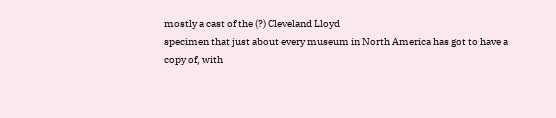mostly a cast of the (?) Cleveland Lloyd
specimen that just about every museum in North America has got to have a
copy of, with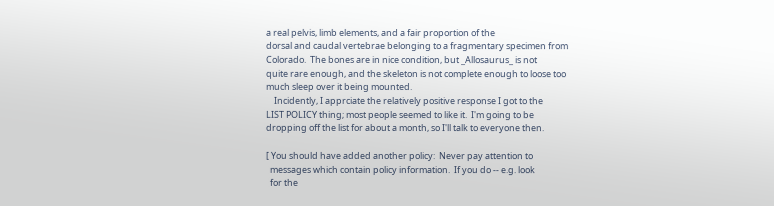a real pelvis, limb elements, and a fair proportion of the
dorsal and caudal vertebrae belonging to a fragmentary specimen from
Colorado.  The bones are in nice condition, but _Allosaurus_ is not
quite rare enough, and the skeleton is not complete enough to loose too
much sleep over it being mounted.
    Incidently, I apprciate the relatively positive response I got to the
LIST POLICY thing; most people seemed to like it.  I'm going to be
dropping off the list for about a month, so I'll talk to everyone then.

[ You should have added another policy:  Never pay attention to
  messages which contain policy information.  If you do -- e.g. look
  for the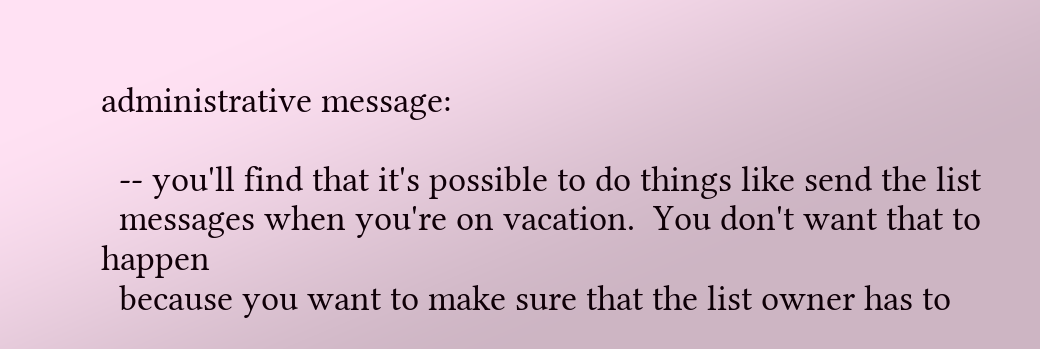administrative message:

  -- you'll find that it's possible to do things like send the list
  messages when you're on vacation.  You don't want that to happen
  because you want to make sure that the list owner has to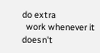do extra
  work whenever it doesn't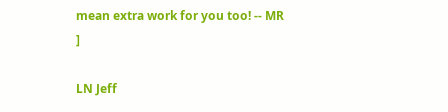mean extra work for you too! -- MR ]

LN Jeff